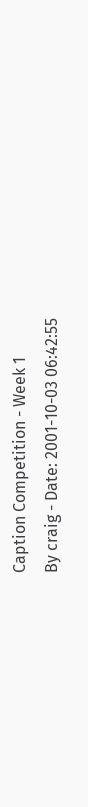Caption Competition - Week 1
By craig - Date: 2001-10-03 06:42:55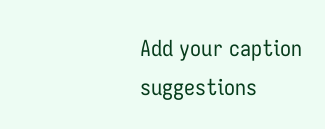Add your caption suggestions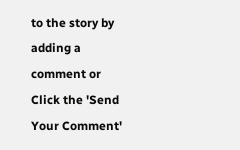to the story by adding a comment or Click the 'Send Your Comment'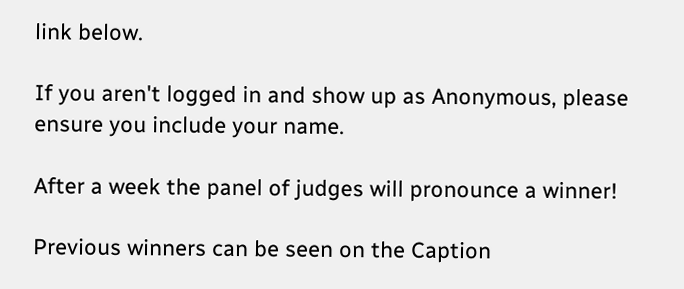link below.

If you aren't logged in and show up as Anonymous, please ensure you include your name.

After a week the panel of judges will pronounce a winner!

Previous winners can be seen on the Caption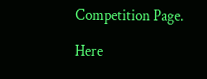Competition Page.

Here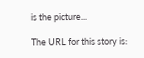is the picture...

The URL for this story is: